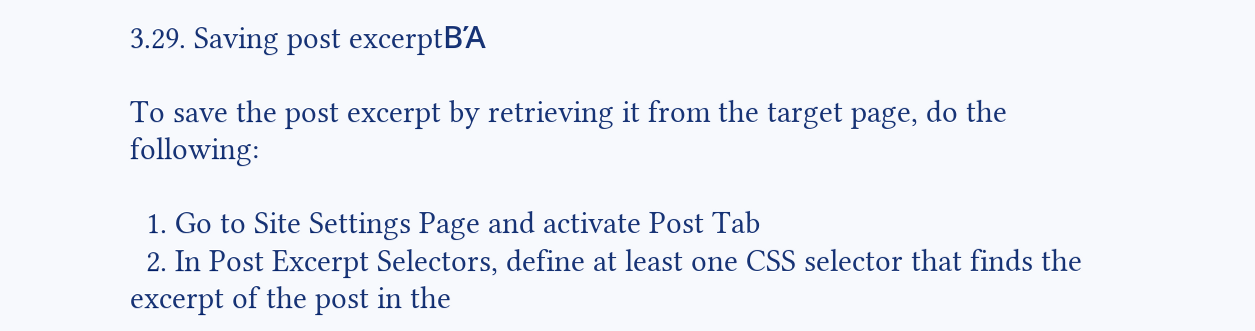3.29. Saving post excerptΒΆ

To save the post excerpt by retrieving it from the target page, do the following:

  1. Go to Site Settings Page and activate Post Tab
  2. In Post Excerpt Selectors, define at least one CSS selector that finds the excerpt of the post in the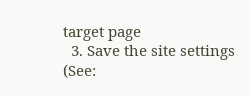target page
  3. Save the site settings (See: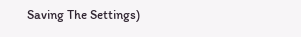Saving The Settings)